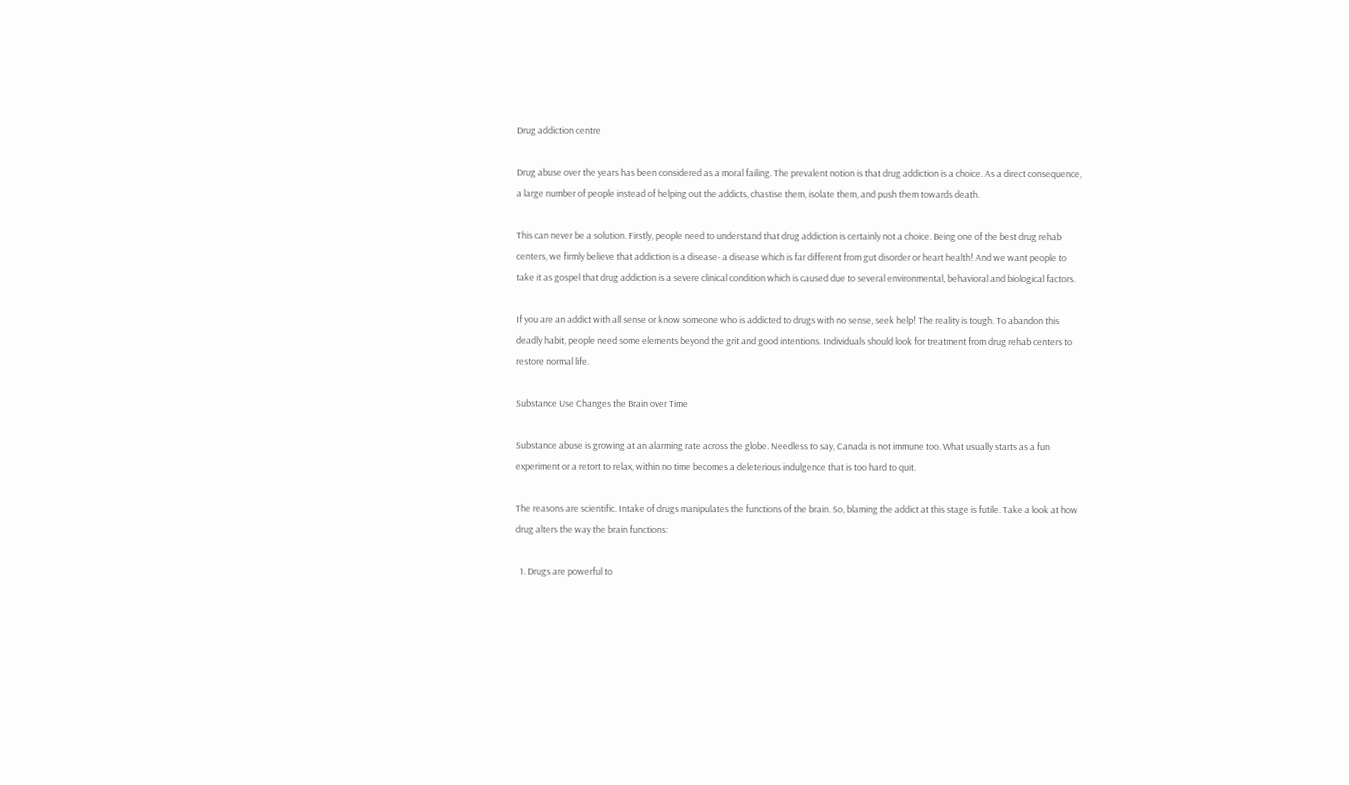Drug addiction centre

Drug abuse over the years has been considered as a moral failing. The prevalent notion is that drug addiction is a choice. As a direct consequence, a large number of people instead of helping out the addicts, chastise them, isolate them, and push them towards death.

This can never be a solution. Firstly, people need to understand that drug addiction is certainly not a choice. Being one of the best drug rehab centers, we firmly believe that addiction is a disease- a disease which is far different from gut disorder or heart health! And we want people to take it as gospel that drug addiction is a severe clinical condition which is caused due to several environmental, behavioral and biological factors.

If you are an addict with all sense or know someone who is addicted to drugs with no sense, seek help! The reality is tough. To abandon this deadly habit, people need some elements beyond the grit and good intentions. Individuals should look for treatment from drug rehab centers to restore normal life.

Substance Use Changes the Brain over Time

Substance abuse is growing at an alarming rate across the globe. Needless to say, Canada is not immune too. What usually starts as a fun experiment or a retort to relax, within no time becomes a deleterious indulgence that is too hard to quit.

The reasons are scientific. Intake of drugs manipulates the functions of the brain. So, blaming the addict at this stage is futile. Take a look at how drug alters the way the brain functions:

  1. Drugs are powerful to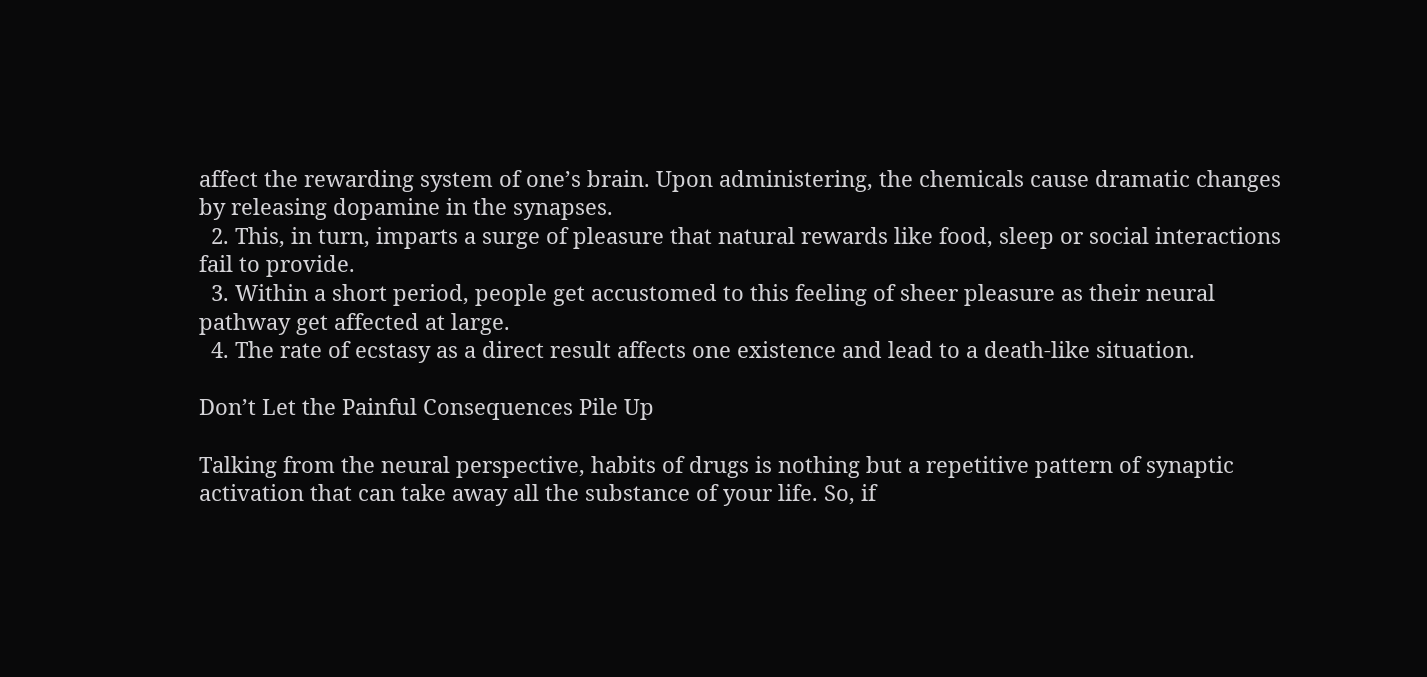affect the rewarding system of one’s brain. Upon administering, the chemicals cause dramatic changes by releasing dopamine in the synapses.
  2. This, in turn, imparts a surge of pleasure that natural rewards like food, sleep or social interactions fail to provide.
  3. Within a short period, people get accustomed to this feeling of sheer pleasure as their neural pathway get affected at large.
  4. The rate of ecstasy as a direct result affects one existence and lead to a death-like situation.

Don’t Let the Painful Consequences Pile Up

Talking from the neural perspective, habits of drugs is nothing but a repetitive pattern of synaptic activation that can take away all the substance of your life. So, if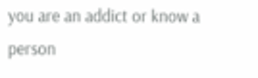you are an addict or know a person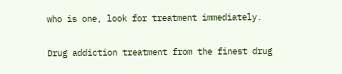who is one, look for treatment immediately.

Drug addiction treatment from the finest drug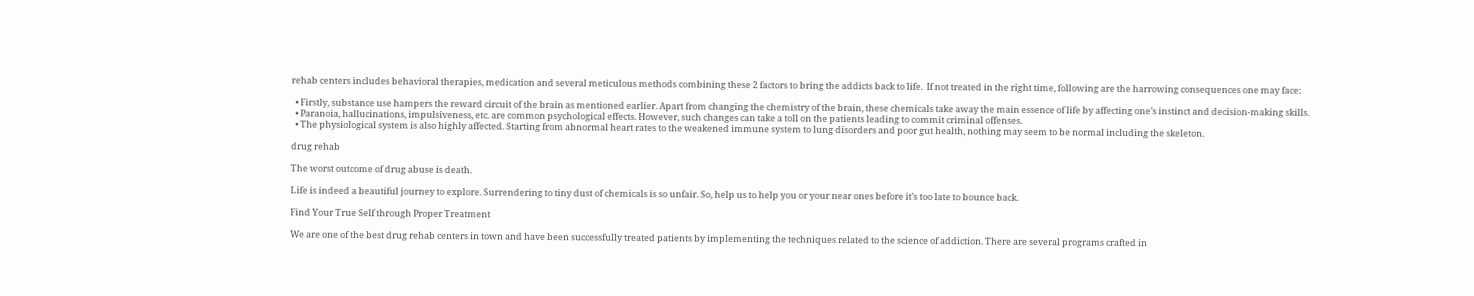rehab centers includes behavioral therapies, medication and several meticulous methods combining these 2 factors to bring the addicts back to life.  If not treated in the right time, following are the harrowing consequences one may face:

  • Firstly, substance use hampers the reward circuit of the brain as mentioned earlier. Apart from changing the chemistry of the brain, these chemicals take away the main essence of life by affecting one’s instinct and decision-making skills.
  • Paranoia, hallucinations, impulsiveness, etc. are common psychological effects. However, such changes can take a toll on the patients leading to commit criminal offenses.
  • The physiological system is also highly affected. Starting from abnormal heart rates to the weakened immune system to lung disorders and poor gut health, nothing may seem to be normal including the skeleton.

drug rehab

The worst outcome of drug abuse is death.

Life is indeed a beautiful journey to explore. Surrendering to tiny dust of chemicals is so unfair. So, help us to help you or your near ones before it’s too late to bounce back.

Find Your True Self through Proper Treatment

We are one of the best drug rehab centers in town and have been successfully treated patients by implementing the techniques related to the science of addiction. There are several programs crafted in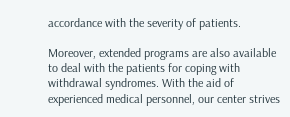accordance with the severity of patients.

Moreover, extended programs are also available to deal with the patients for coping with withdrawal syndromes. With the aid of experienced medical personnel, our center strives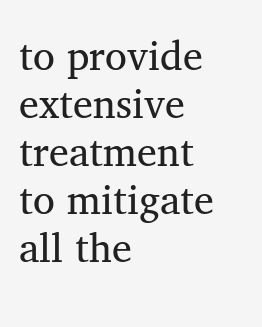to provide extensive treatment to mitigate all the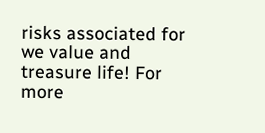risks associated for we value and treasure life! For more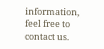information, feel free to contact us.